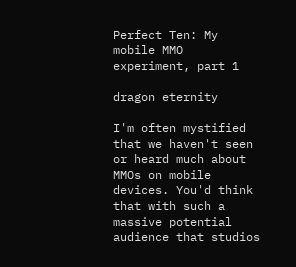Perfect Ten: My mobile MMO experiment, part 1

dragon eternity

I'm often mystified that we haven't seen or heard much about MMOs on mobile devices. You'd think that with such a massive potential audience that studios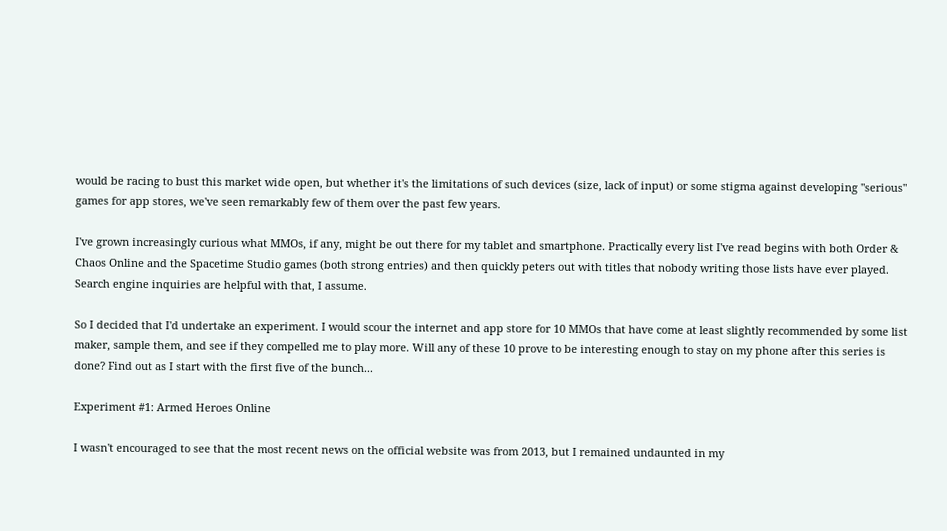would be racing to bust this market wide open, but whether it's the limitations of such devices (size, lack of input) or some stigma against developing "serious" games for app stores, we've seen remarkably few of them over the past few years.

I've grown increasingly curious what MMOs, if any, might be out there for my tablet and smartphone. Practically every list I've read begins with both Order & Chaos Online and the Spacetime Studio games (both strong entries) and then quickly peters out with titles that nobody writing those lists have ever played. Search engine inquiries are helpful with that, I assume.

So I decided that I'd undertake an experiment. I would scour the internet and app store for 10 MMOs that have come at least slightly recommended by some list maker, sample them, and see if they compelled me to play more. Will any of these 10 prove to be interesting enough to stay on my phone after this series is done? Find out as I start with the first five of the bunch...

Experiment #1: Armed Heroes Online

I wasn't encouraged to see that the most recent news on the official website was from 2013, but I remained undaunted in my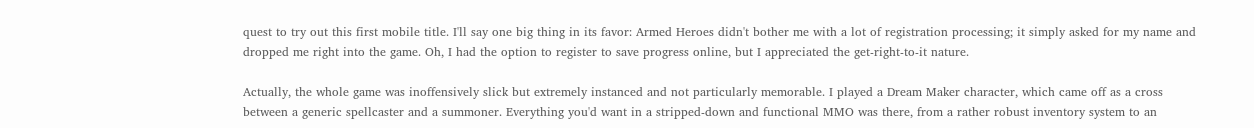quest to try out this first mobile title. I'll say one big thing in its favor: Armed Heroes didn't bother me with a lot of registration processing; it simply asked for my name and dropped me right into the game. Oh, I had the option to register to save progress online, but I appreciated the get-right-to-it nature.

Actually, the whole game was inoffensively slick but extremely instanced and not particularly memorable. I played a Dream Maker character, which came off as a cross between a generic spellcaster and a summoner. Everything you'd want in a stripped-down and functional MMO was there, from a rather robust inventory system to an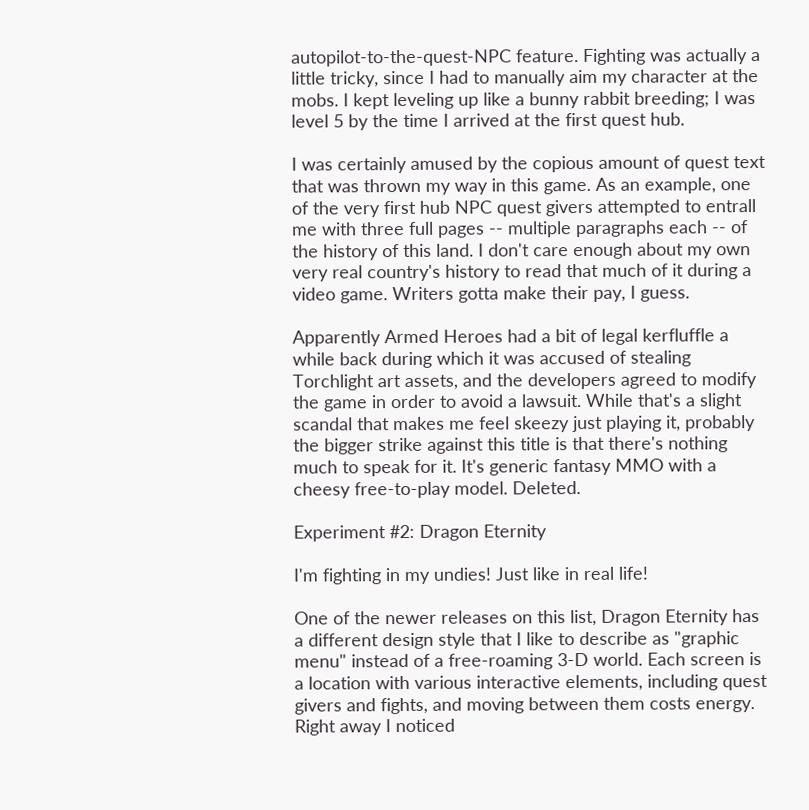autopilot-to-the-quest-NPC feature. Fighting was actually a little tricky, since I had to manually aim my character at the mobs. I kept leveling up like a bunny rabbit breeding; I was level 5 by the time I arrived at the first quest hub.

I was certainly amused by the copious amount of quest text that was thrown my way in this game. As an example, one of the very first hub NPC quest givers attempted to entrall me with three full pages -- multiple paragraphs each -- of the history of this land. I don't care enough about my own very real country's history to read that much of it during a video game. Writers gotta make their pay, I guess.

Apparently Armed Heroes had a bit of legal kerfluffle a while back during which it was accused of stealing Torchlight art assets, and the developers agreed to modify the game in order to avoid a lawsuit. While that's a slight scandal that makes me feel skeezy just playing it, probably the bigger strike against this title is that there's nothing much to speak for it. It's generic fantasy MMO with a cheesy free-to-play model. Deleted.

Experiment #2: Dragon Eternity

I'm fighting in my undies! Just like in real life!

One of the newer releases on this list, Dragon Eternity has a different design style that I like to describe as "graphic menu" instead of a free-roaming 3-D world. Each screen is a location with various interactive elements, including quest givers and fights, and moving between them costs energy. Right away I noticed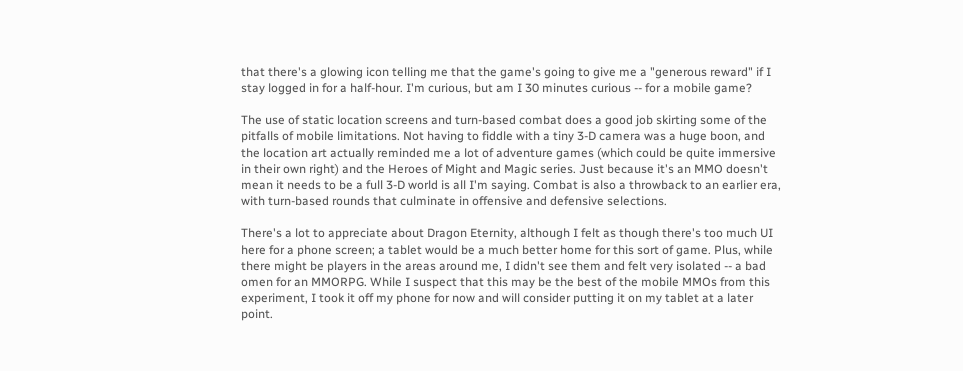that there's a glowing icon telling me that the game's going to give me a "generous reward" if I stay logged in for a half-hour. I'm curious, but am I 30 minutes curious -- for a mobile game?

The use of static location screens and turn-based combat does a good job skirting some of the pitfalls of mobile limitations. Not having to fiddle with a tiny 3-D camera was a huge boon, and the location art actually reminded me a lot of adventure games (which could be quite immersive in their own right) and the Heroes of Might and Magic series. Just because it's an MMO doesn't mean it needs to be a full 3-D world is all I'm saying. Combat is also a throwback to an earlier era, with turn-based rounds that culminate in offensive and defensive selections.

There's a lot to appreciate about Dragon Eternity, although I felt as though there's too much UI here for a phone screen; a tablet would be a much better home for this sort of game. Plus, while there might be players in the areas around me, I didn't see them and felt very isolated -- a bad omen for an MMORPG. While I suspect that this may be the best of the mobile MMOs from this experiment, I took it off my phone for now and will consider putting it on my tablet at a later point.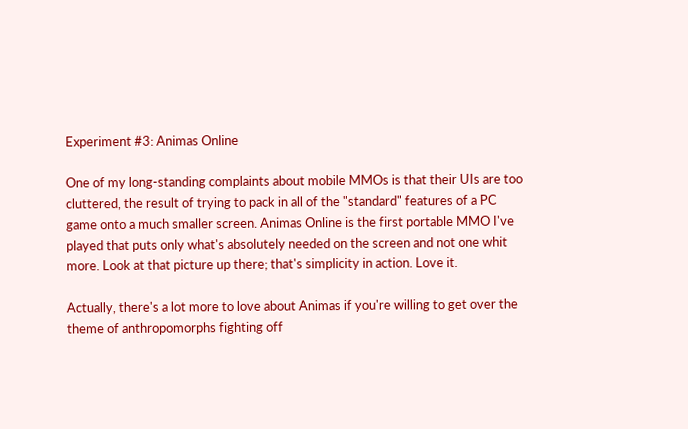Experiment #3: Animas Online

One of my long-standing complaints about mobile MMOs is that their UIs are too cluttered, the result of trying to pack in all of the "standard" features of a PC game onto a much smaller screen. Animas Online is the first portable MMO I've played that puts only what's absolutely needed on the screen and not one whit more. Look at that picture up there; that's simplicity in action. Love it.

Actually, there's a lot more to love about Animas if you're willing to get over the theme of anthropomorphs fighting off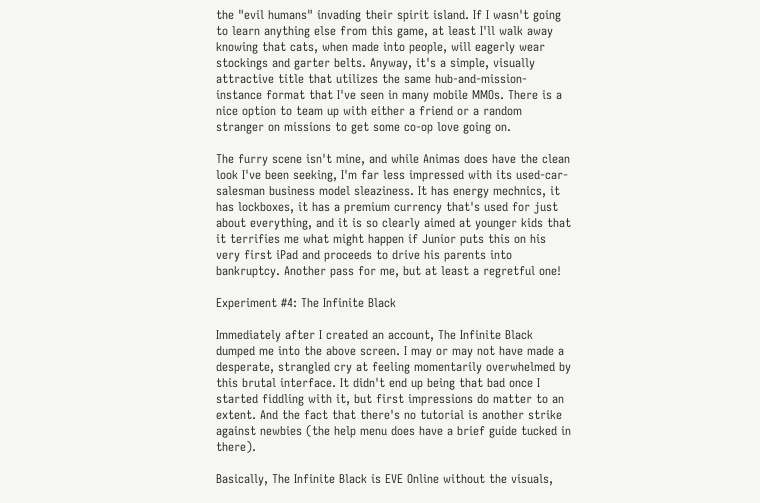the "evil humans" invading their spirit island. If I wasn't going to learn anything else from this game, at least I'll walk away knowing that cats, when made into people, will eagerly wear stockings and garter belts. Anyway, it's a simple, visually attractive title that utilizes the same hub-and-mission-instance format that I've seen in many mobile MMOs. There is a nice option to team up with either a friend or a random stranger on missions to get some co-op love going on.

The furry scene isn't mine, and while Animas does have the clean look I've been seeking, I'm far less impressed with its used-car-salesman business model sleaziness. It has energy mechnics, it has lockboxes, it has a premium currency that's used for just about everything, and it is so clearly aimed at younger kids that it terrifies me what might happen if Junior puts this on his very first iPad and proceeds to drive his parents into bankruptcy. Another pass for me, but at least a regretful one!

Experiment #4: The Infinite Black

Immediately after I created an account, The Infinite Black dumped me into the above screen. I may or may not have made a desperate, strangled cry at feeling momentarily overwhelmed by this brutal interface. It didn't end up being that bad once I started fiddling with it, but first impressions do matter to an extent. And the fact that there's no tutorial is another strike against newbies (the help menu does have a brief guide tucked in there).

Basically, The Infinite Black is EVE Online without the visuals,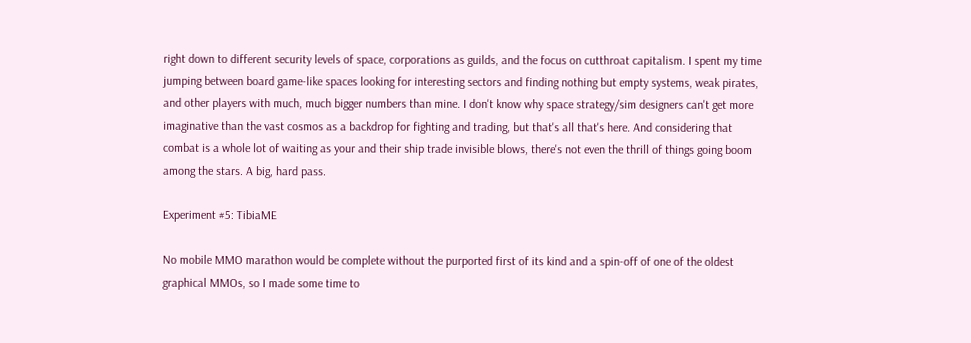right down to different security levels of space, corporations as guilds, and the focus on cutthroat capitalism. I spent my time jumping between board game-like spaces looking for interesting sectors and finding nothing but empty systems, weak pirates, and other players with much, much bigger numbers than mine. I don't know why space strategy/sim designers can't get more imaginative than the vast cosmos as a backdrop for fighting and trading, but that's all that's here. And considering that combat is a whole lot of waiting as your and their ship trade invisible blows, there's not even the thrill of things going boom among the stars. A big, hard pass.

Experiment #5: TibiaME

No mobile MMO marathon would be complete without the purported first of its kind and a spin-off of one of the oldest graphical MMOs, so I made some time to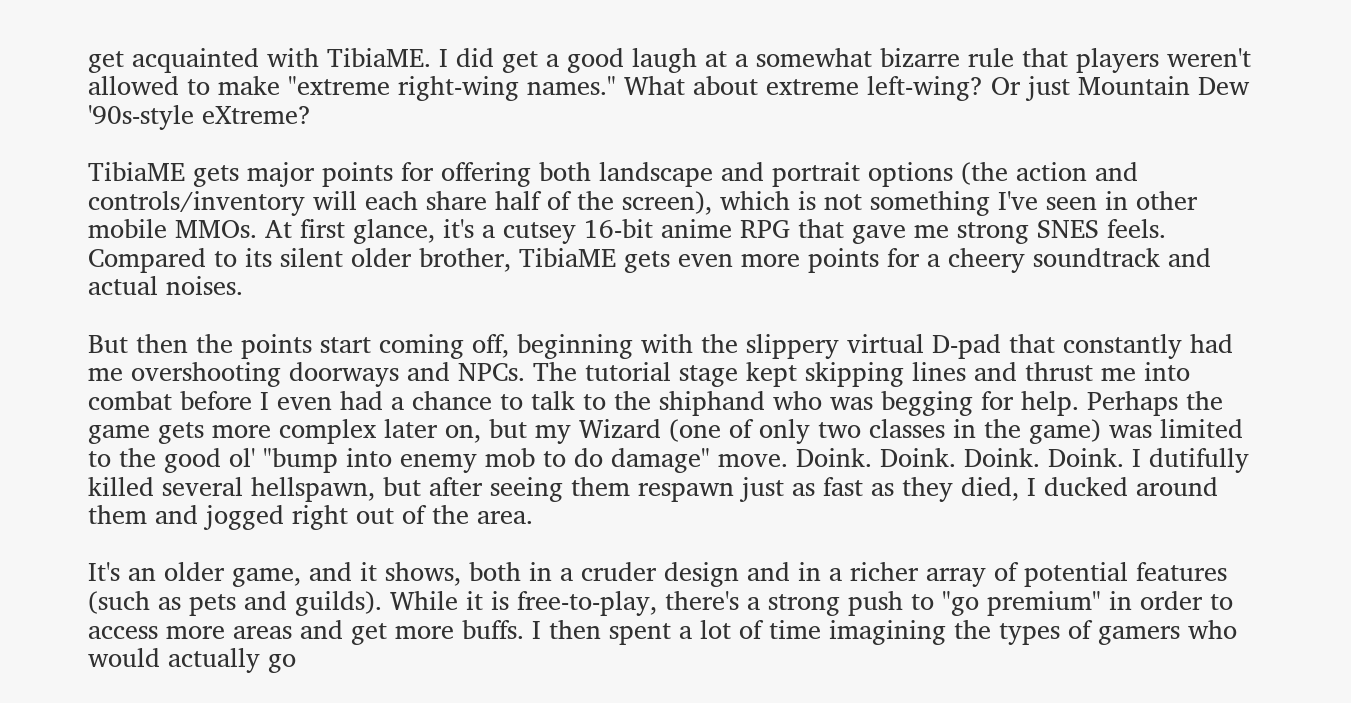get acquainted with TibiaME. I did get a good laugh at a somewhat bizarre rule that players weren't allowed to make "extreme right-wing names." What about extreme left-wing? Or just Mountain Dew '90s-style eXtreme?

TibiaME gets major points for offering both landscape and portrait options (the action and controls/inventory will each share half of the screen), which is not something I've seen in other mobile MMOs. At first glance, it's a cutsey 16-bit anime RPG that gave me strong SNES feels. Compared to its silent older brother, TibiaME gets even more points for a cheery soundtrack and actual noises.

But then the points start coming off, beginning with the slippery virtual D-pad that constantly had me overshooting doorways and NPCs. The tutorial stage kept skipping lines and thrust me into combat before I even had a chance to talk to the shiphand who was begging for help. Perhaps the game gets more complex later on, but my Wizard (one of only two classes in the game) was limited to the good ol' "bump into enemy mob to do damage" move. Doink. Doink. Doink. Doink. I dutifully killed several hellspawn, but after seeing them respawn just as fast as they died, I ducked around them and jogged right out of the area.

It's an older game, and it shows, both in a cruder design and in a richer array of potential features (such as pets and guilds). While it is free-to-play, there's a strong push to "go premium" in order to access more areas and get more buffs. I then spent a lot of time imagining the types of gamers who would actually go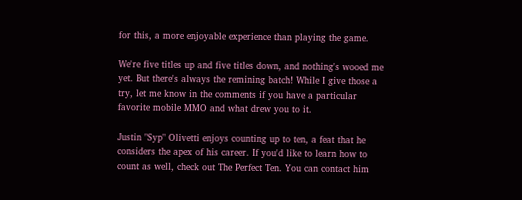for this, a more enjoyable experience than playing the game.

We're five titles up and five titles down, and nothing's wooed me yet. But there's always the remining batch! While I give those a try, let me know in the comments if you have a particular favorite mobile MMO and what drew you to it.

Justin "Syp" Olivetti enjoys counting up to ten, a feat that he considers the apex of his career. If you'd like to learn how to count as well, check out The Perfect Ten. You can contact him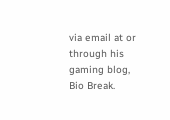via email at or through his gaming blog, Bio Break.